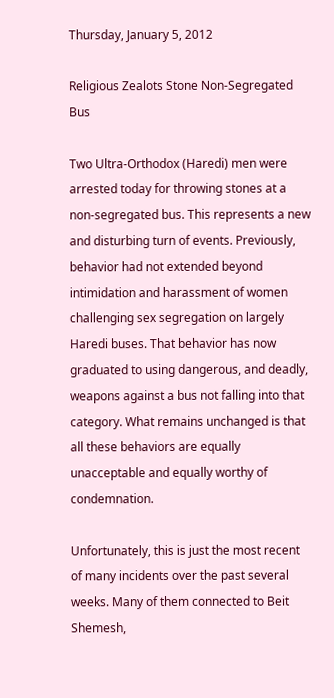Thursday, January 5, 2012

Religious Zealots Stone Non-Segregated Bus

Two Ultra-Orthodox (Haredi) men were arrested today for throwing stones at a non-segregated bus. This represents a new and disturbing turn of events. Previously, behavior had not extended beyond intimidation and harassment of women challenging sex segregation on largely Haredi buses. That behavior has now graduated to using dangerous, and deadly, weapons against a bus not falling into that category. What remains unchanged is that all these behaviors are equally unacceptable and equally worthy of condemnation.

Unfortunately, this is just the most recent of many incidents over the past several weeks. Many of them connected to Beit Shemesh,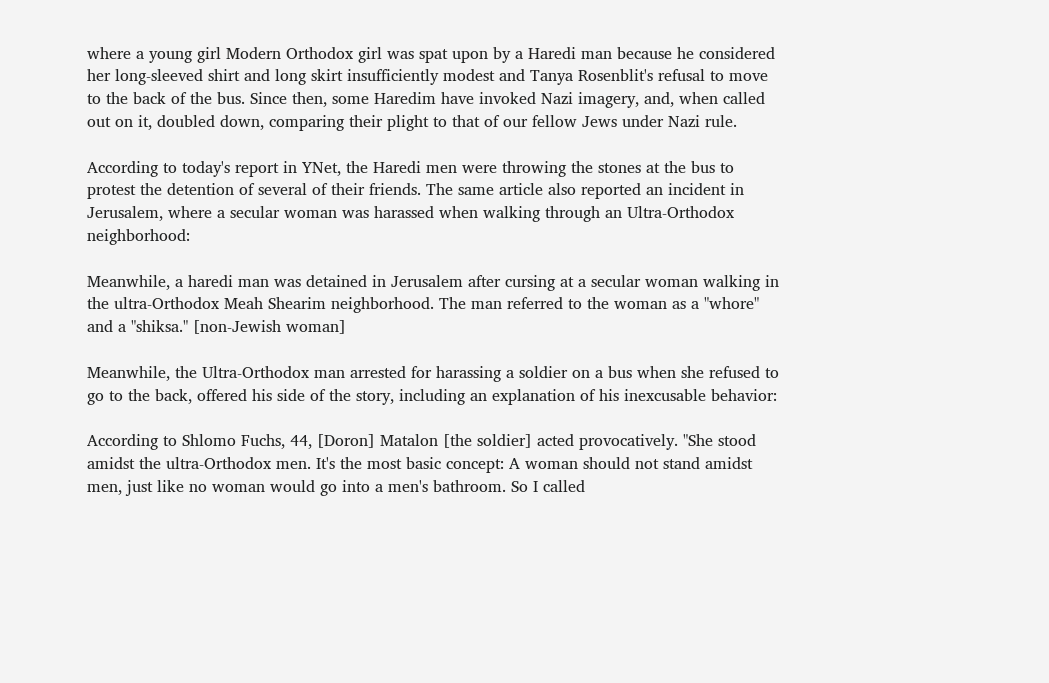where a young girl Modern Orthodox girl was spat upon by a Haredi man because he considered her long-sleeved shirt and long skirt insufficiently modest and Tanya Rosenblit's refusal to move to the back of the bus. Since then, some Haredim have invoked Nazi imagery, and, when called out on it, doubled down, comparing their plight to that of our fellow Jews under Nazi rule.

According to today's report in YNet, the Haredi men were throwing the stones at the bus to protest the detention of several of their friends. The same article also reported an incident in Jerusalem, where a secular woman was harassed when walking through an Ultra-Orthodox neighborhood:

Meanwhile, a haredi man was detained in Jerusalem after cursing at a secular woman walking in the ultra-Orthodox Meah Shearim neighborhood. The man referred to the woman as a "whore" and a "shiksa." [non-Jewish woman]

Meanwhile, the Ultra-Orthodox man arrested for harassing a soldier on a bus when she refused to go to the back, offered his side of the story, including an explanation of his inexcusable behavior:

According to Shlomo Fuchs, 44, [Doron] Matalon [the soldier] acted provocatively. "She stood amidst the ultra-Orthodox men. It's the most basic concept: A woman should not stand amidst men, just like no woman would go into a men's bathroom. So I called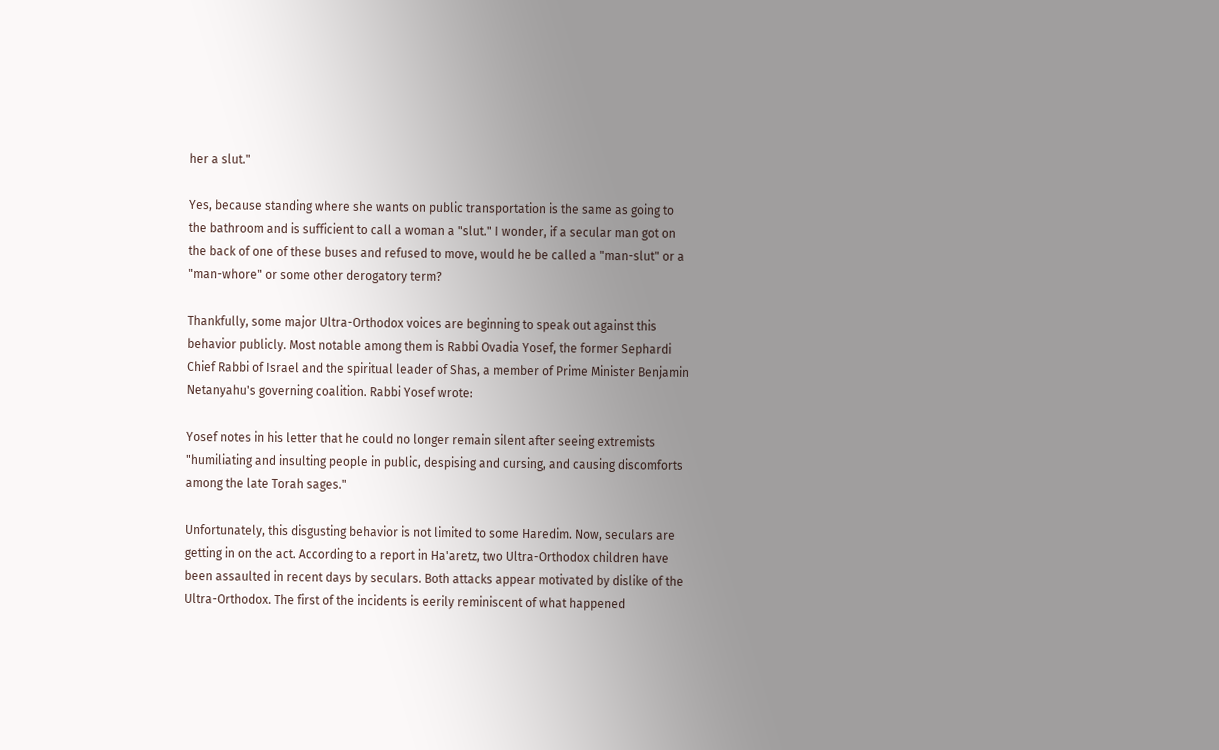her a slut."

Yes, because standing where she wants on public transportation is the same as going to the bathroom and is sufficient to call a woman a "slut." I wonder, if a secular man got on the back of one of these buses and refused to move, would he be called a "man-slut" or a "man-whore" or some other derogatory term?

Thankfully, some major Ultra-Orthodox voices are beginning to speak out against this behavior publicly. Most notable among them is Rabbi Ovadia Yosef, the former Sephardi Chief Rabbi of Israel and the spiritual leader of Shas, a member of Prime Minister Benjamin Netanyahu's governing coalition. Rabbi Yosef wrote:

Yosef notes in his letter that he could no longer remain silent after seeing extremists "humiliating and insulting people in public, despising and cursing, and causing discomforts among the late Torah sages."

Unfortunately, this disgusting behavior is not limited to some Haredim. Now, seculars are getting in on the act. According to a report in Ha'aretz, two Ultra-Orthodox children have been assaulted in recent days by seculars. Both attacks appear motivated by dislike of the Ultra-Orthodox. The first of the incidents is eerily reminiscent of what happened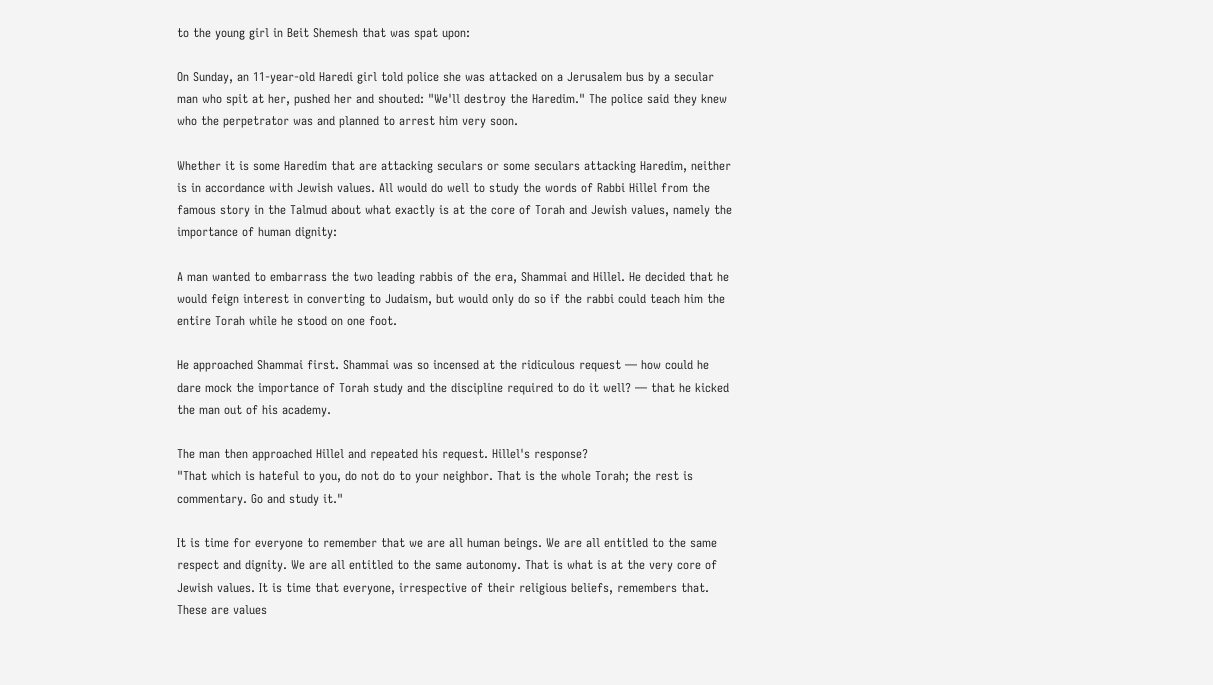to the young girl in Beit Shemesh that was spat upon:

On Sunday, an 11-year-old Haredi girl told police she was attacked on a Jerusalem bus by a secular man who spit at her, pushed her and shouted: "We'll destroy the Haredim." The police said they knew who the perpetrator was and planned to arrest him very soon.

Whether it is some Haredim that are attacking seculars or some seculars attacking Haredim, neither is in accordance with Jewish values. All would do well to study the words of Rabbi Hillel from the famous story in the Talmud about what exactly is at the core of Torah and Jewish values, namely the importance of human dignity:

A man wanted to embarrass the two leading rabbis of the era, Shammai and Hillel. He decided that he would feign interest in converting to Judaism, but would only do so if the rabbi could teach him the entire Torah while he stood on one foot.

He approached Shammai first. Shammai was so incensed at the ridiculous request — how could he dare mock the importance of Torah study and the discipline required to do it well? — that he kicked the man out of his academy.

The man then approached Hillel and repeated his request. Hillel's response?
"That which is hateful to you, do not do to your neighbor. That is the whole Torah; the rest is commentary. Go and study it."

It is time for everyone to remember that we are all human beings. We are all entitled to the same respect and dignity. We are all entitled to the same autonomy. That is what is at the very core of Jewish values. It is time that everyone, irrespective of their religious beliefs, remembers that. These are values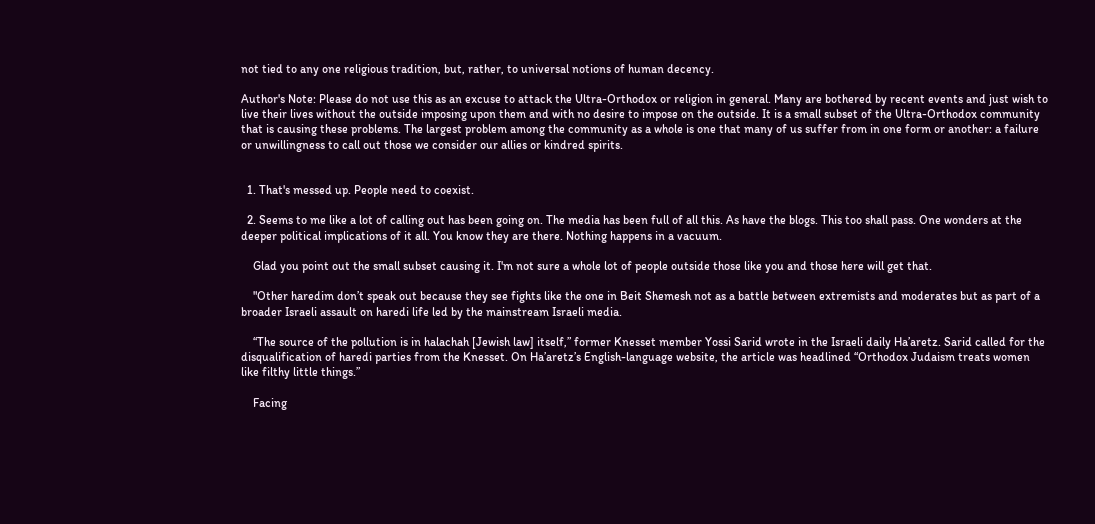not tied to any one religious tradition, but, rather, to universal notions of human decency.

Author's Note: Please do not use this as an excuse to attack the Ultra-Orthodox or religion in general. Many are bothered by recent events and just wish to live their lives without the outside imposing upon them and with no desire to impose on the outside. It is a small subset of the Ultra-Orthodox community that is causing these problems. The largest problem among the community as a whole is one that many of us suffer from in one form or another: a failure or unwillingness to call out those we consider our allies or kindred spirits.


  1. That's messed up. People need to coexist.

  2. Seems to me like a lot of calling out has been going on. The media has been full of all this. As have the blogs. This too shall pass. One wonders at the deeper political implications of it all. You know they are there. Nothing happens in a vacuum.

    Glad you point out the small subset causing it. I'm not sure a whole lot of people outside those like you and those here will get that.

    "Other haredim don’t speak out because they see fights like the one in Beit Shemesh not as a battle between extremists and moderates but as part of a broader Israeli assault on haredi life led by the mainstream Israeli media.

    “The source of the pollution is in halachah [Jewish law] itself,” former Knesset member Yossi Sarid wrote in the Israeli daily Ha’aretz. Sarid called for the disqualification of haredi parties from the Knesset. On Ha’aretz’s English-language website, the article was headlined “Orthodox Judaism treats women like filthy little things.”

    Facing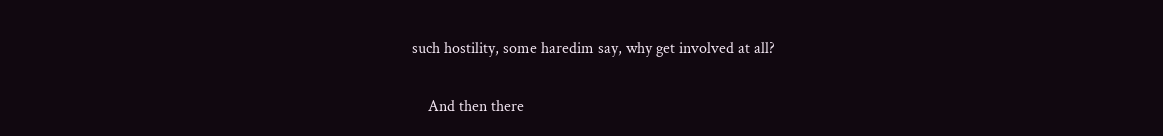such hostility, some haredim say, why get involved at all?

    And then there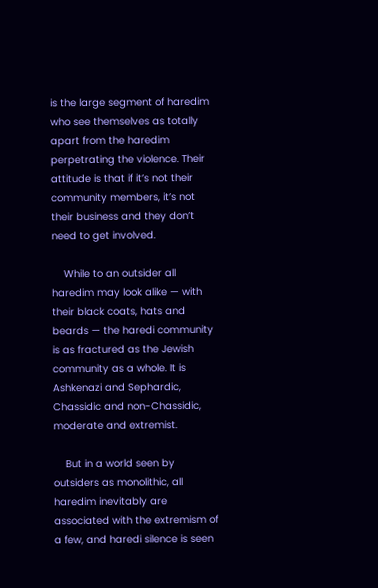is the large segment of haredim who see themselves as totally apart from the haredim perpetrating the violence. Their attitude is that if it’s not their community members, it’s not their business and they don’t need to get involved.

    While to an outsider all haredim may look alike — with their black coats, hats and beards — the haredi community is as fractured as the Jewish community as a whole. It is Ashkenazi and Sephardic, Chassidic and non-Chassidic, moderate and extremist.

    But in a world seen by outsiders as monolithic, all haredim inevitably are associated with the extremism of a few, and haredi silence is seen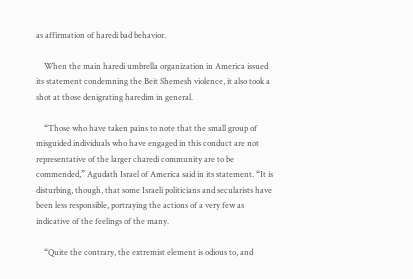as affirmation of haredi bad behavior.

    When the main haredi umbrella organization in America issued its statement condemning the Beit Shemesh violence, it also took a shot at those denigrating haredim in general.

    “Those who have taken pains to note that the small group of misguided individuals who have engaged in this conduct are not representative of the larger charedi community are to be commended,” Agudath Israel of America said in its statement. “It is disturbing, though, that some Israeli politicians and secularists have been less responsible, portraying the actions of a very few as indicative of the feelings of the many.

    “Quite the contrary, the extremist element is odious to, and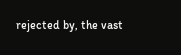rejected by, the vast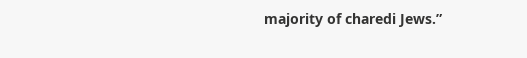majority of charedi Jews.”